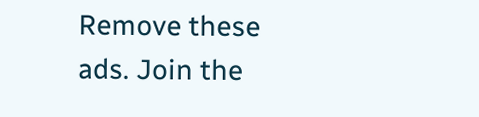Remove these ads. Join the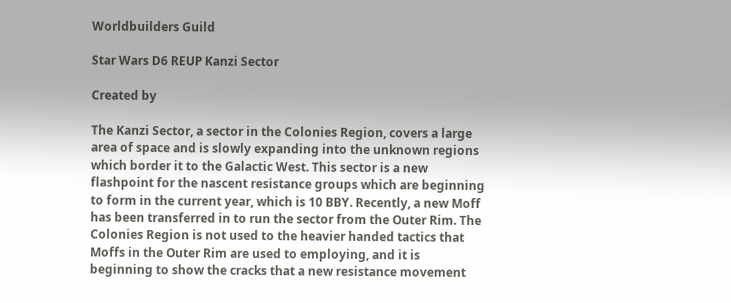Worldbuilders Guild

Star Wars D6 REUP Kanzi Sector

Created by

The Kanzi Sector, a sector in the Colonies Region, covers a large area of space and is slowly expanding into the unknown regions which border it to the Galactic West. This sector is a new flashpoint for the nascent resistance groups which are beginning to form in the current year, which is 10 BBY. Recently, a new Moff has been transferred in to run the sector from the Outer Rim. The Colonies Region is not used to the heavier handed tactics that Moffs in the Outer Rim are used to employing, and it is beginning to show the cracks that a new resistance movement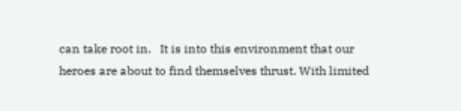can take root in.   It is into this environment that our heroes are about to find themselves thrust. With limited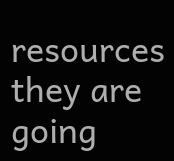resources they are going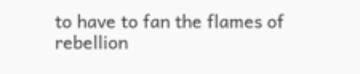to have to fan the flames of rebellion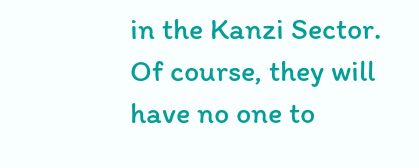in the Kanzi Sector. Of course, they will have no one to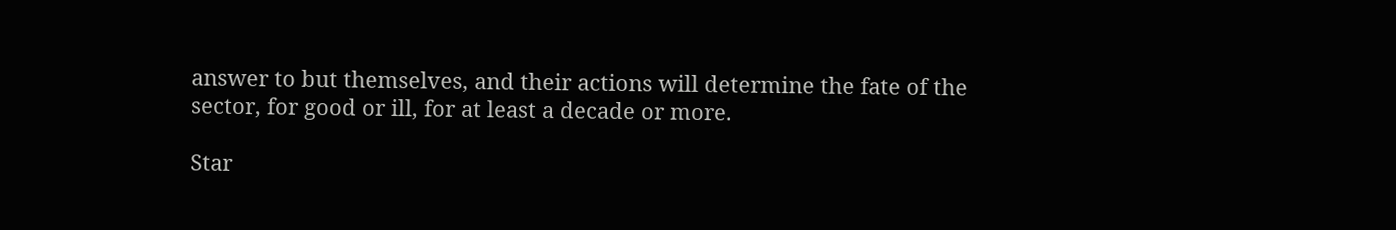answer to but themselves, and their actions will determine the fate of the sector, for good or ill, for at least a decade or more.

Star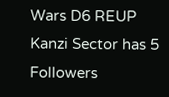Wars D6 REUP Kanzi Sector has 5 Followers